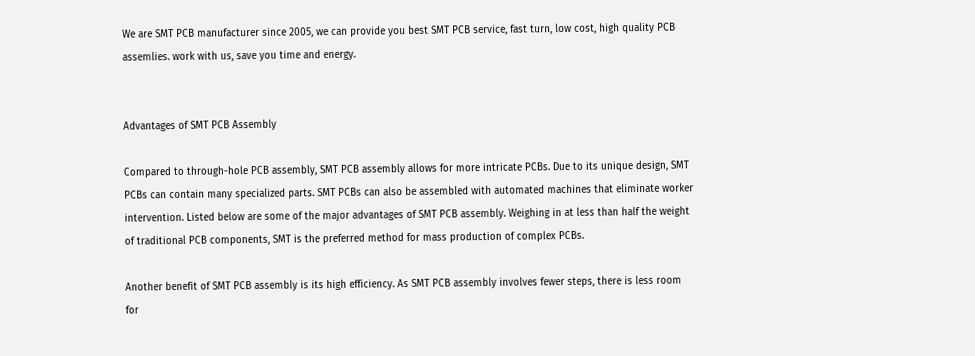We are SMT PCB manufacturer since 2005, we can provide you best SMT PCB service, fast turn, low cost, high quality PCB assemlies. work with us, save you time and energy.


Advantages of SMT PCB Assembly

Compared to through-hole PCB assembly, SMT PCB assembly allows for more intricate PCBs. Due to its unique design, SMT PCBs can contain many specialized parts. SMT PCBs can also be assembled with automated machines that eliminate worker intervention. Listed below are some of the major advantages of SMT PCB assembly. Weighing in at less than half the weight of traditional PCB components, SMT is the preferred method for mass production of complex PCBs.

Another benefit of SMT PCB assembly is its high efficiency. As SMT PCB assembly involves fewer steps, there is less room for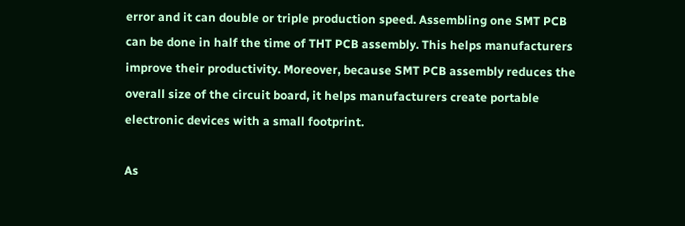error and it can double or triple production speed. Assembling one SMT PCB can be done in half the time of THT PCB assembly. This helps manufacturers improve their productivity. Moreover, because SMT PCB assembly reduces the overall size of the circuit board, it helps manufacturers create portable electronic devices with a small footprint.

As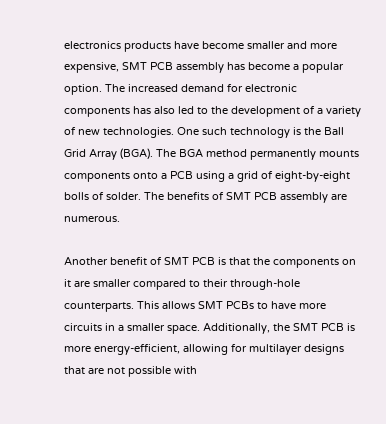electronics products have become smaller and more expensive, SMT PCB assembly has become a popular option. The increased demand for electronic components has also led to the development of a variety of new technologies. One such technology is the Ball Grid Array (BGA). The BGA method permanently mounts components onto a PCB using a grid of eight-by-eight bolls of solder. The benefits of SMT PCB assembly are numerous.

Another benefit of SMT PCB is that the components on it are smaller compared to their through-hole counterparts. This allows SMT PCBs to have more circuits in a smaller space. Additionally, the SMT PCB is more energy-efficient, allowing for multilayer designs that are not possible with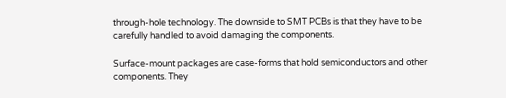through-hole technology. The downside to SMT PCBs is that they have to be carefully handled to avoid damaging the components.

Surface-mount packages are case-forms that hold semiconductors and other components. They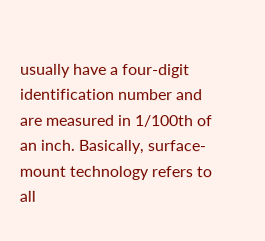usually have a four-digit identification number and are measured in 1/100th of an inch. Basically, surface-mount technology refers to all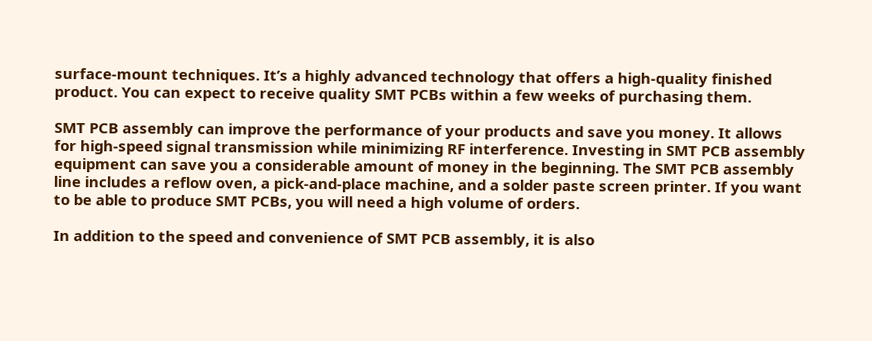surface-mount techniques. It’s a highly advanced technology that offers a high-quality finished product. You can expect to receive quality SMT PCBs within a few weeks of purchasing them.

SMT PCB assembly can improve the performance of your products and save you money. It allows for high-speed signal transmission while minimizing RF interference. Investing in SMT PCB assembly equipment can save you a considerable amount of money in the beginning. The SMT PCB assembly line includes a reflow oven, a pick-and-place machine, and a solder paste screen printer. If you want to be able to produce SMT PCBs, you will need a high volume of orders.

In addition to the speed and convenience of SMT PCB assembly, it is also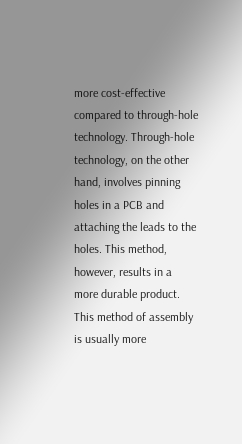more cost-effective compared to through-hole technology. Through-hole technology, on the other hand, involves pinning holes in a PCB and attaching the leads to the holes. This method, however, results in a more durable product. This method of assembly is usually more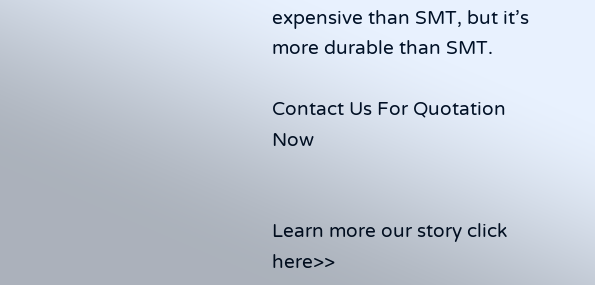expensive than SMT, but it’s more durable than SMT.

Contact Us For Quotation Now


Learn more our story click here>>